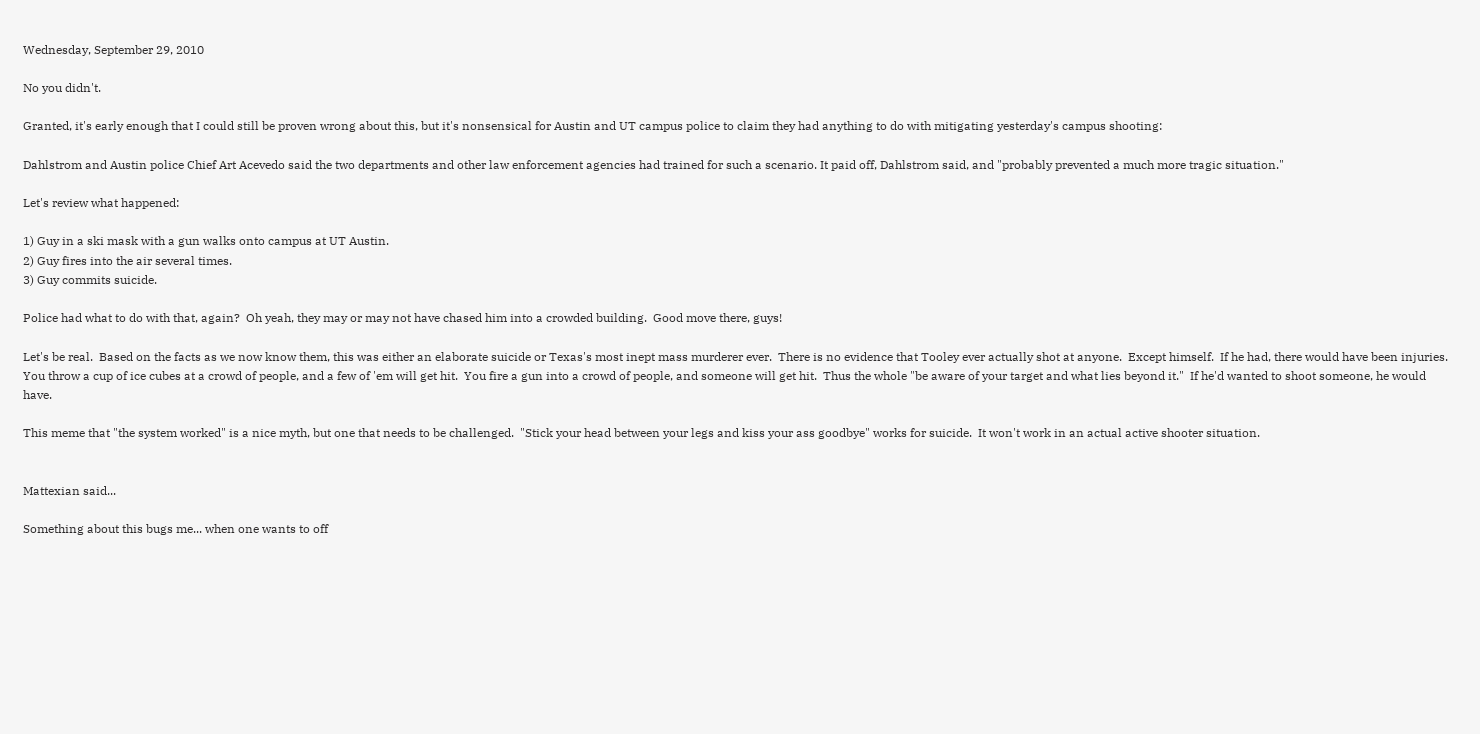Wednesday, September 29, 2010

No you didn't.

Granted, it's early enough that I could still be proven wrong about this, but it's nonsensical for Austin and UT campus police to claim they had anything to do with mitigating yesterday's campus shooting:

Dahlstrom and Austin police Chief Art Acevedo said the two departments and other law enforcement agencies had trained for such a scenario. It paid off, Dahlstrom said, and "probably prevented a much more tragic situation."

Let's review what happened:

1) Guy in a ski mask with a gun walks onto campus at UT Austin.
2) Guy fires into the air several times.
3) Guy commits suicide.

Police had what to do with that, again?  Oh yeah, they may or may not have chased him into a crowded building.  Good move there, guys!

Let's be real.  Based on the facts as we now know them, this was either an elaborate suicide or Texas's most inept mass murderer ever.  There is no evidence that Tooley ever actually shot at anyone.  Except himself.  If he had, there would have been injuries.  You throw a cup of ice cubes at a crowd of people, and a few of 'em will get hit.  You fire a gun into a crowd of people, and someone will get hit.  Thus the whole "be aware of your target and what lies beyond it."  If he'd wanted to shoot someone, he would have.

This meme that "the system worked" is a nice myth, but one that needs to be challenged.  "Stick your head between your legs and kiss your ass goodbye" works for suicide.  It won't work in an actual active shooter situation.


Mattexian said...

Something about this bugs me... when one wants to off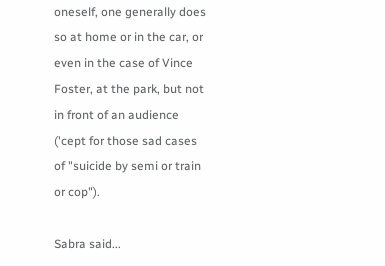oneself, one generally does so at home or in the car, or even in the case of Vince Foster, at the park, but not in front of an audience ('cept for those sad cases of "suicide by semi or train or cop").

Sabra said...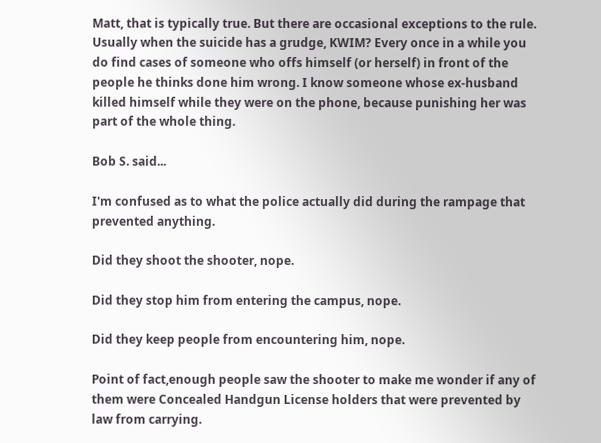Matt, that is typically true. But there are occasional exceptions to the rule. Usually when the suicide has a grudge, KWIM? Every once in a while you do find cases of someone who offs himself (or herself) in front of the people he thinks done him wrong. I know someone whose ex-husband killed himself while they were on the phone, because punishing her was part of the whole thing.

Bob S. said...

I'm confused as to what the police actually did during the rampage that prevented anything.

Did they shoot the shooter, nope.

Did they stop him from entering the campus, nope.

Did they keep people from encountering him, nope.

Point of fact,enough people saw the shooter to make me wonder if any of them were Concealed Handgun License holders that were prevented by law from carrying.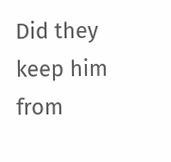Did they keep him from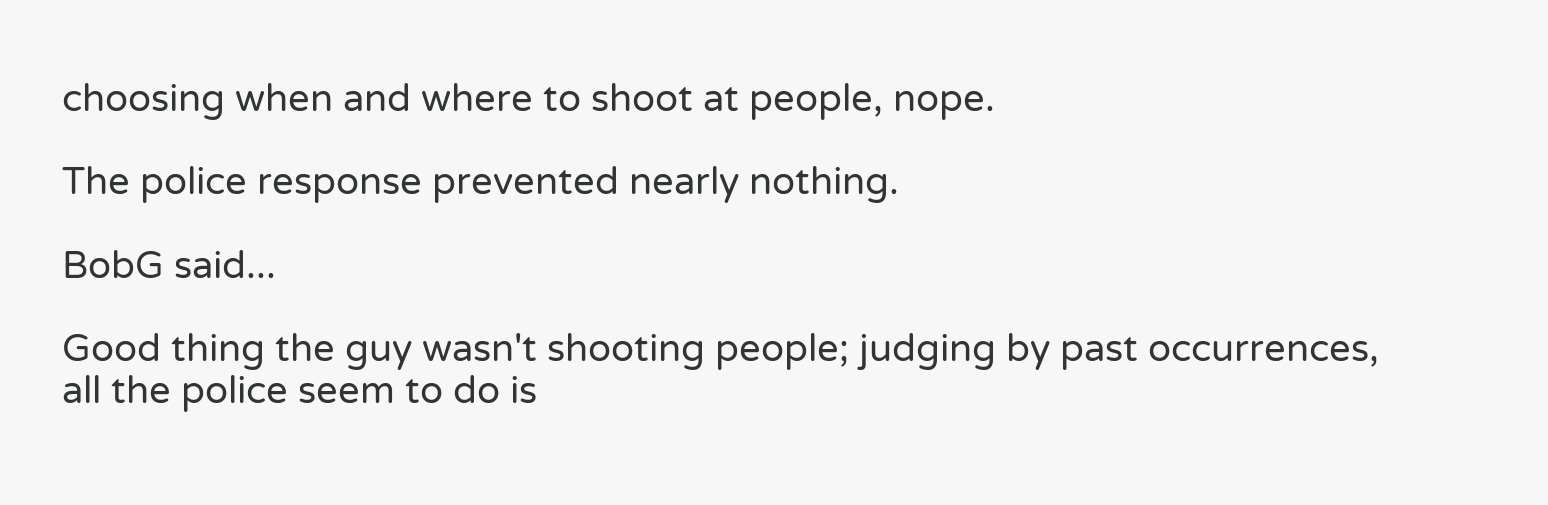choosing when and where to shoot at people, nope.

The police response prevented nearly nothing.

BobG said...

Good thing the guy wasn't shooting people; judging by past occurrences, all the police seem to do is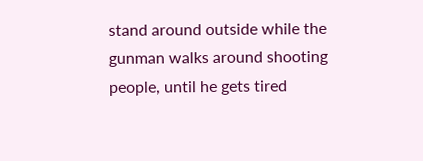stand around outside while the gunman walks around shooting people, until he gets tired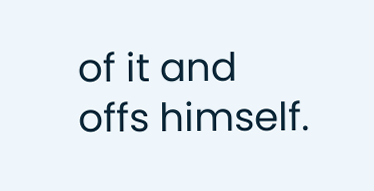of it and offs himself.